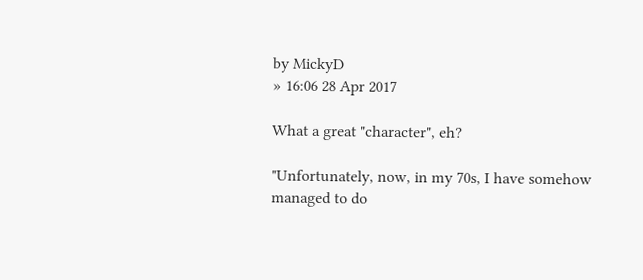by MickyD
» 16:06 28 Apr 2017

What a great "character", eh?

"Unfortunately, now, in my 70s, I have somehow managed to do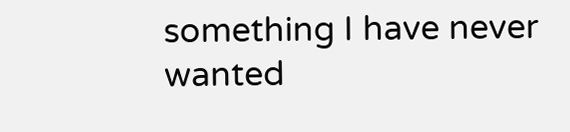something I have never wanted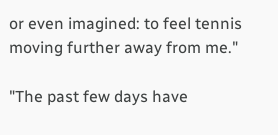or even imagined: to feel tennis moving further away from me."

"The past few days have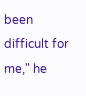been difficult for me," he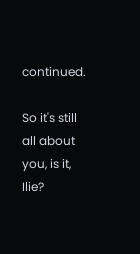continued.

So it's still all about you, is it, Ilie?